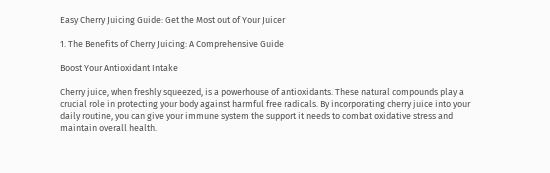Easy Cherry Juicing Guide: Get the Most out of Your Juicer

1. The Benefits of Cherry Juicing: A Comprehensive Guide

Boost Your Antioxidant Intake

Cherry juice, when freshly squeezed, is a powerhouse of antioxidants. These natural compounds play a crucial role in protecting your body against harmful free radicals. By incorporating cherry juice into your daily routine, you can give your immune system the support it needs to combat oxidative stress and maintain overall health.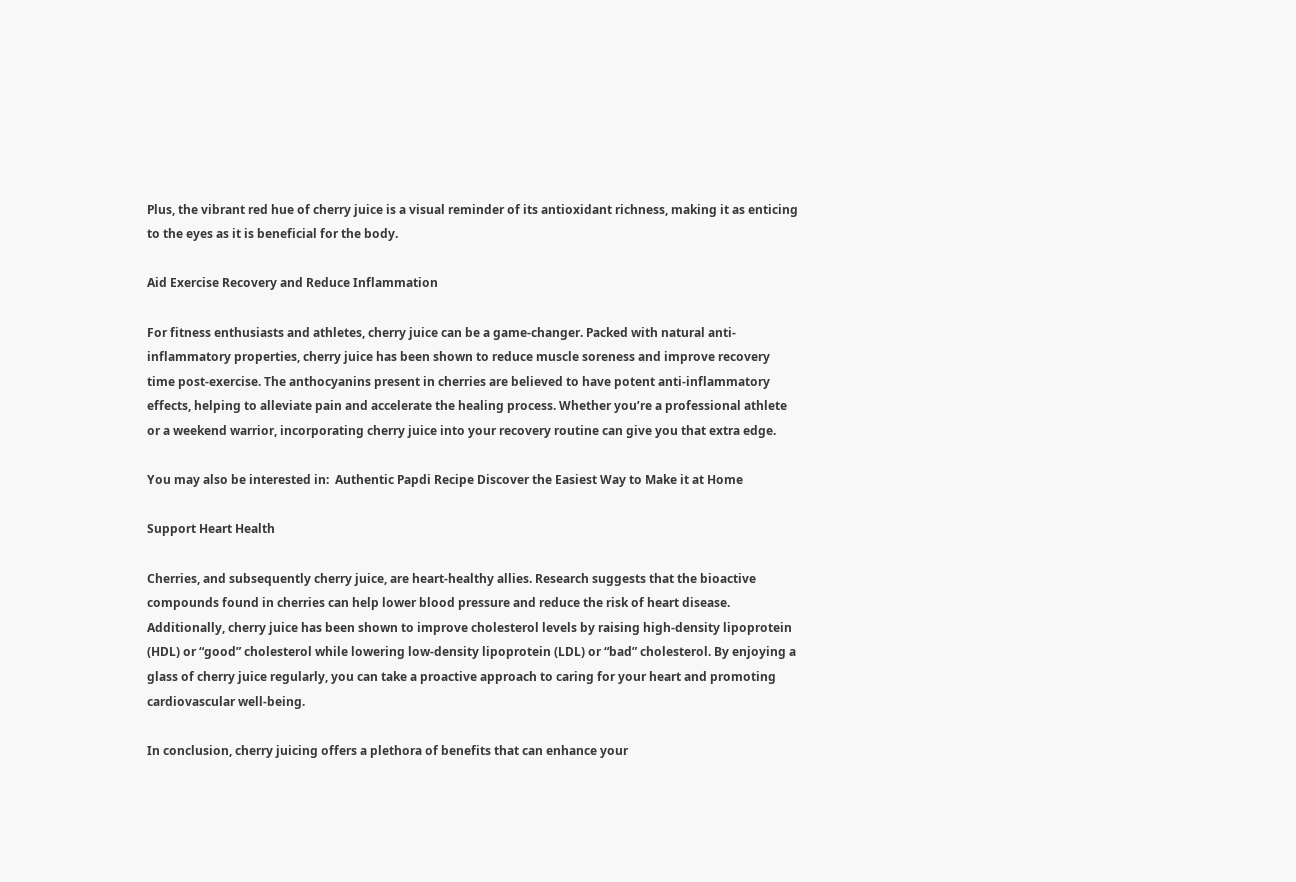Plus, the vibrant red hue of cherry juice is a visual reminder of its antioxidant richness, making it as enticing to the eyes as it is beneficial for the body.

Aid Exercise Recovery and Reduce Inflammation

For fitness enthusiasts and athletes, cherry juice can be a game-changer. Packed with natural anti-inflammatory properties, cherry juice has been shown to reduce muscle soreness and improve recovery time post-exercise. The anthocyanins present in cherries are believed to have potent anti-inflammatory effects, helping to alleviate pain and accelerate the healing process. Whether you’re a professional athlete or a weekend warrior, incorporating cherry juice into your recovery routine can give you that extra edge.

You may also be interested in:  Authentic Papdi Recipe Discover the Easiest Way to Make it at Home

Support Heart Health

Cherries, and subsequently cherry juice, are heart-healthy allies. Research suggests that the bioactive compounds found in cherries can help lower blood pressure and reduce the risk of heart disease. Additionally, cherry juice has been shown to improve cholesterol levels by raising high-density lipoprotein (HDL) or “good” cholesterol while lowering low-density lipoprotein (LDL) or “bad” cholesterol. By enjoying a glass of cherry juice regularly, you can take a proactive approach to caring for your heart and promoting cardiovascular well-being.

In conclusion, cherry juicing offers a plethora of benefits that can enhance your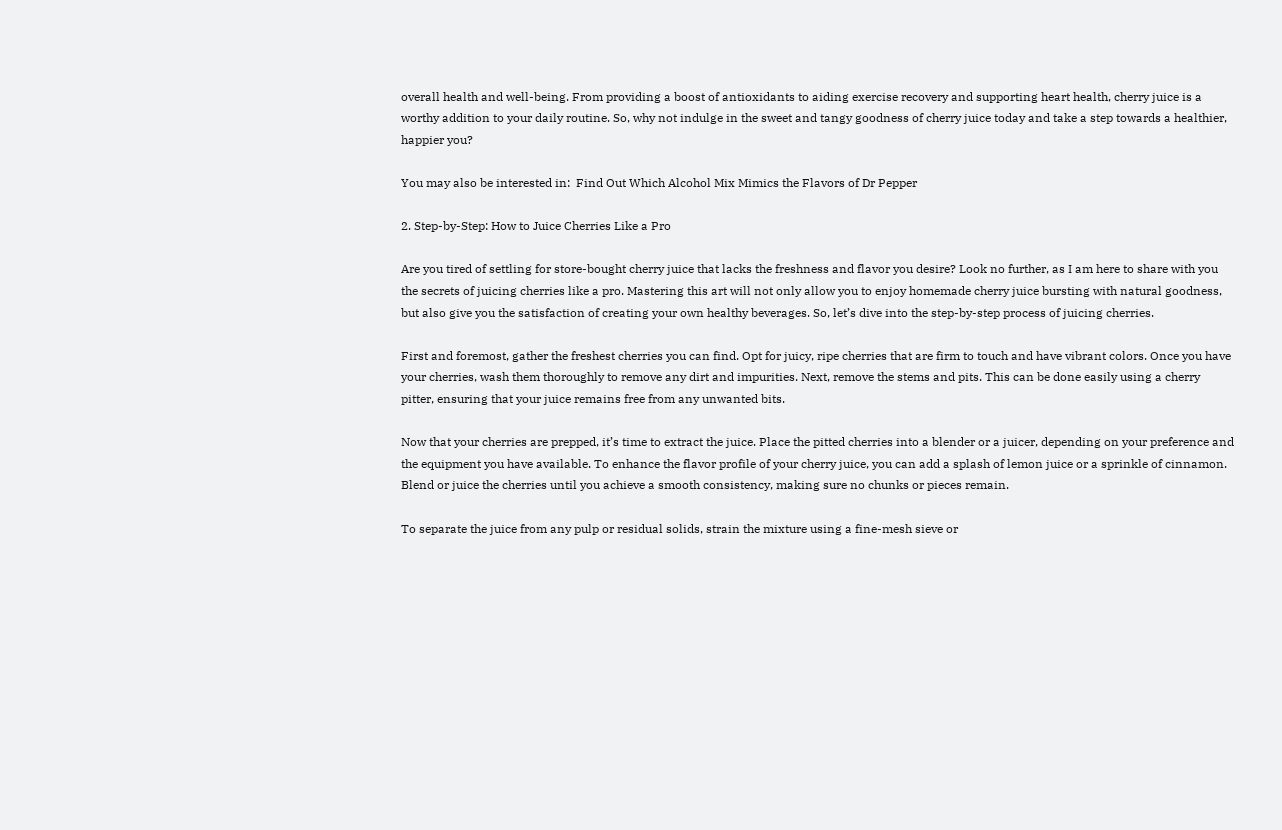overall health and well-being. From providing a boost of antioxidants to aiding exercise recovery and supporting heart health, cherry juice is a worthy addition to your daily routine. So, why not indulge in the sweet and tangy goodness of cherry juice today and take a step towards a healthier, happier you?

You may also be interested in:  Find Out Which Alcohol Mix Mimics the Flavors of Dr Pepper

2. Step-by-Step: How to Juice Cherries Like a Pro

Are you tired of settling for store-bought cherry juice that lacks the freshness and flavor you desire? Look no further, as I am here to share with you the secrets of juicing cherries like a pro. Mastering this art will not only allow you to enjoy homemade cherry juice bursting with natural goodness, but also give you the satisfaction of creating your own healthy beverages. So, let’s dive into the step-by-step process of juicing cherries.

First and foremost, gather the freshest cherries you can find. Opt for juicy, ripe cherries that are firm to touch and have vibrant colors. Once you have your cherries, wash them thoroughly to remove any dirt and impurities. Next, remove the stems and pits. This can be done easily using a cherry pitter, ensuring that your juice remains free from any unwanted bits.

Now that your cherries are prepped, it’s time to extract the juice. Place the pitted cherries into a blender or a juicer, depending on your preference and the equipment you have available. To enhance the flavor profile of your cherry juice, you can add a splash of lemon juice or a sprinkle of cinnamon. Blend or juice the cherries until you achieve a smooth consistency, making sure no chunks or pieces remain.

To separate the juice from any pulp or residual solids, strain the mixture using a fine-mesh sieve or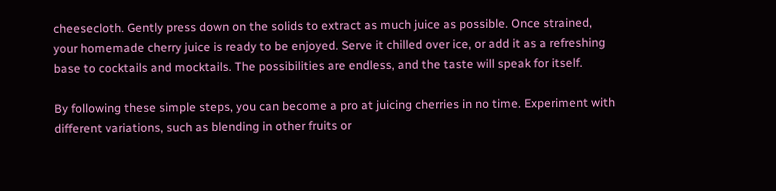cheesecloth. Gently press down on the solids to extract as much juice as possible. Once strained, your homemade cherry juice is ready to be enjoyed. Serve it chilled over ice, or add it as a refreshing base to cocktails and mocktails. The possibilities are endless, and the taste will speak for itself.

By following these simple steps, you can become a pro at juicing cherries in no time. Experiment with different variations, such as blending in other fruits or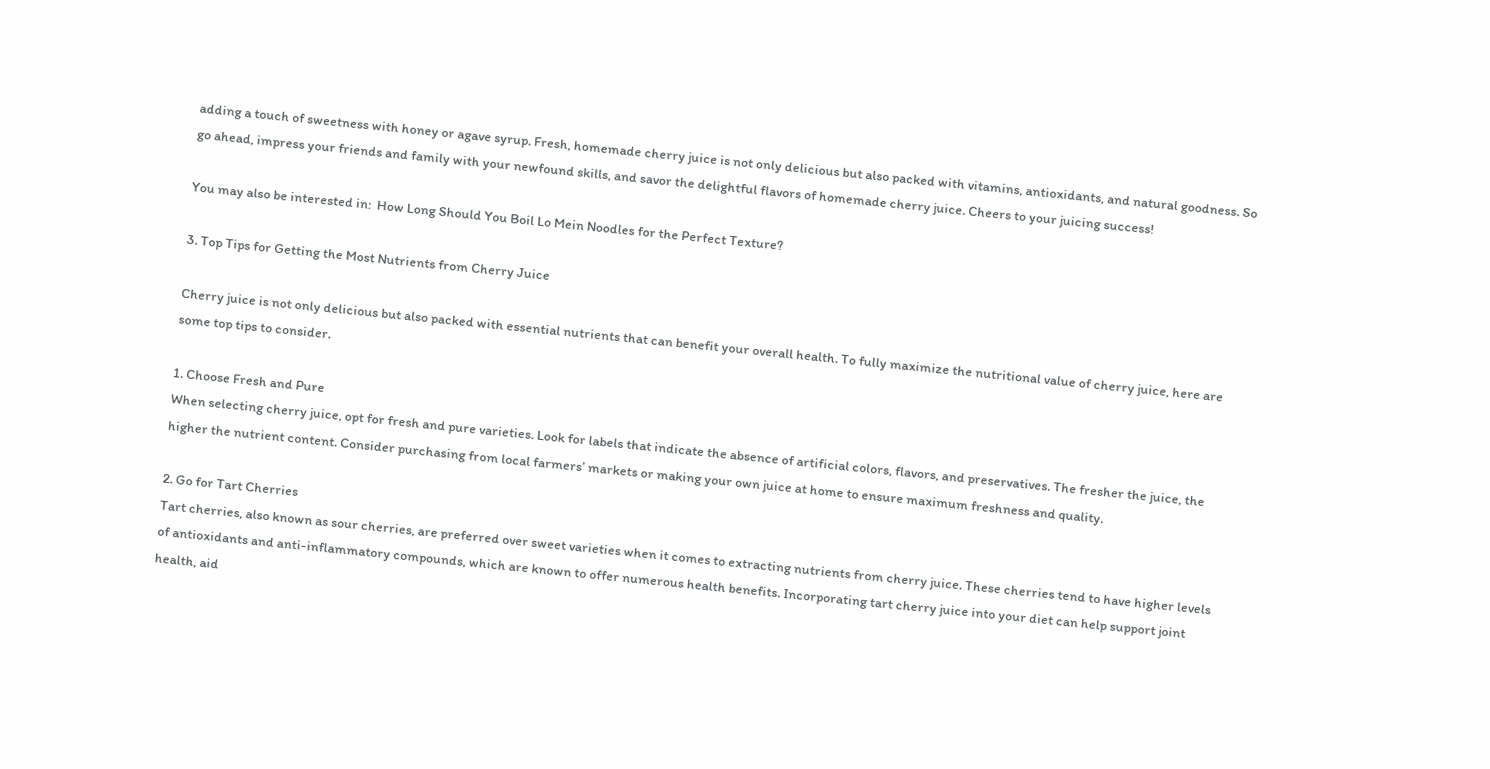adding a touch of sweetness with honey or agave syrup. Fresh, homemade cherry juice is not only delicious but also packed with vitamins, antioxidants, and natural goodness. So go ahead, impress your friends and family with your newfound skills, and savor the delightful flavors of homemade cherry juice. Cheers to your juicing success!

You may also be interested in:  How Long Should You Boil Lo Mein Noodles for the Perfect Texture?

3. Top Tips for Getting the Most Nutrients from Cherry Juice

Cherry juice is not only delicious but also packed with essential nutrients that can benefit your overall health. To fully maximize the nutritional value of cherry juice, here are some top tips to consider.

1. Choose Fresh and Pure
When selecting cherry juice, opt for fresh and pure varieties. Look for labels that indicate the absence of artificial colors, flavors, and preservatives. The fresher the juice, the higher the nutrient content. Consider purchasing from local farmers’ markets or making your own juice at home to ensure maximum freshness and quality.

2. Go for Tart Cherries
Tart cherries, also known as sour cherries, are preferred over sweet varieties when it comes to extracting nutrients from cherry juice. These cherries tend to have higher levels of antioxidants and anti-inflammatory compounds, which are known to offer numerous health benefits. Incorporating tart cherry juice into your diet can help support joint health, aid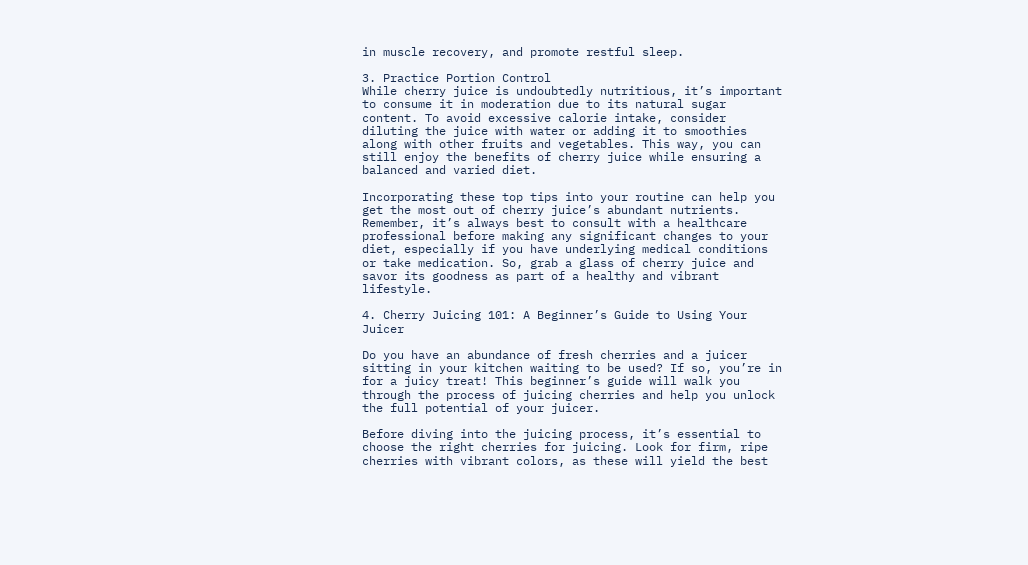in muscle recovery, and promote restful sleep.

3. Practice Portion Control
While cherry juice is undoubtedly nutritious, it’s important to consume it in moderation due to its natural sugar content. To avoid excessive calorie intake, consider diluting the juice with water or adding it to smoothies along with other fruits and vegetables. This way, you can still enjoy the benefits of cherry juice while ensuring a balanced and varied diet.

Incorporating these top tips into your routine can help you get the most out of cherry juice’s abundant nutrients. Remember, it’s always best to consult with a healthcare professional before making any significant changes to your diet, especially if you have underlying medical conditions or take medication. So, grab a glass of cherry juice and savor its goodness as part of a healthy and vibrant lifestyle.

4. Cherry Juicing 101: A Beginner’s Guide to Using Your Juicer

Do you have an abundance of fresh cherries and a juicer sitting in your kitchen waiting to be used? If so, you’re in for a juicy treat! This beginner’s guide will walk you through the process of juicing cherries and help you unlock the full potential of your juicer.

Before diving into the juicing process, it’s essential to choose the right cherries for juicing. Look for firm, ripe cherries with vibrant colors, as these will yield the best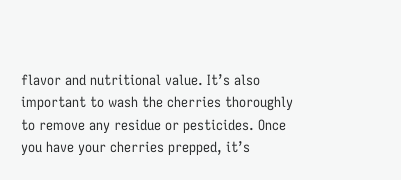flavor and nutritional value. It’s also important to wash the cherries thoroughly to remove any residue or pesticides. Once you have your cherries prepped, it’s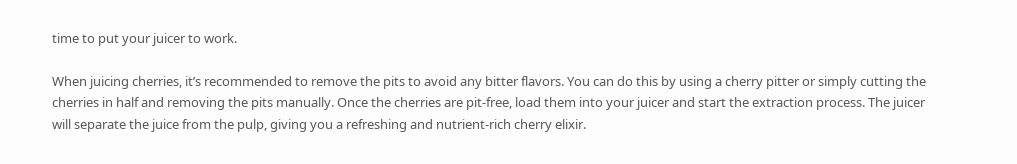time to put your juicer to work.

When juicing cherries, it’s recommended to remove the pits to avoid any bitter flavors. You can do this by using a cherry pitter or simply cutting the cherries in half and removing the pits manually. Once the cherries are pit-free, load them into your juicer and start the extraction process. The juicer will separate the juice from the pulp, giving you a refreshing and nutrient-rich cherry elixir.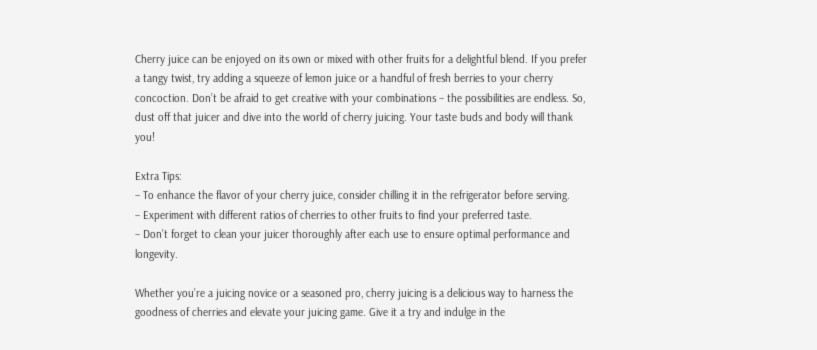Cherry juice can be enjoyed on its own or mixed with other fruits for a delightful blend. If you prefer a tangy twist, try adding a squeeze of lemon juice or a handful of fresh berries to your cherry concoction. Don’t be afraid to get creative with your combinations – the possibilities are endless. So, dust off that juicer and dive into the world of cherry juicing. Your taste buds and body will thank you!

Extra Tips:
– To enhance the flavor of your cherry juice, consider chilling it in the refrigerator before serving.
– Experiment with different ratios of cherries to other fruits to find your preferred taste.
– Don’t forget to clean your juicer thoroughly after each use to ensure optimal performance and longevity.

Whether you’re a juicing novice or a seasoned pro, cherry juicing is a delicious way to harness the goodness of cherries and elevate your juicing game. Give it a try and indulge in the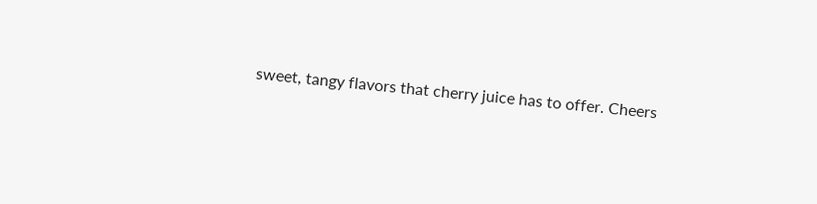sweet, tangy flavors that cherry juice has to offer. Cheers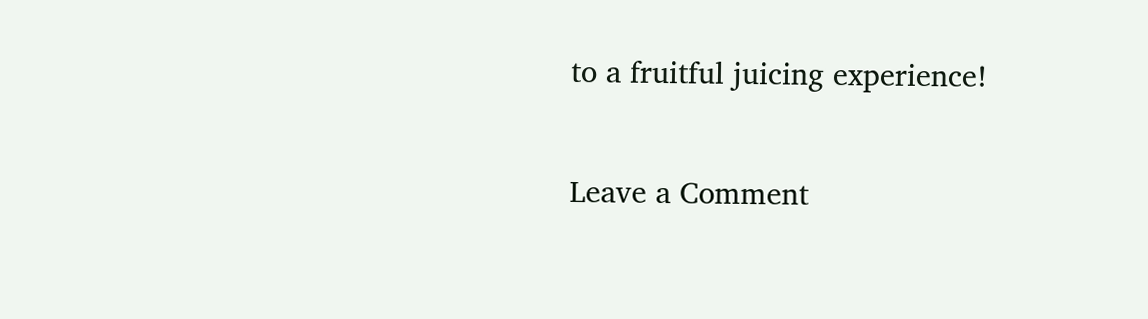to a fruitful juicing experience!

Leave a Comment